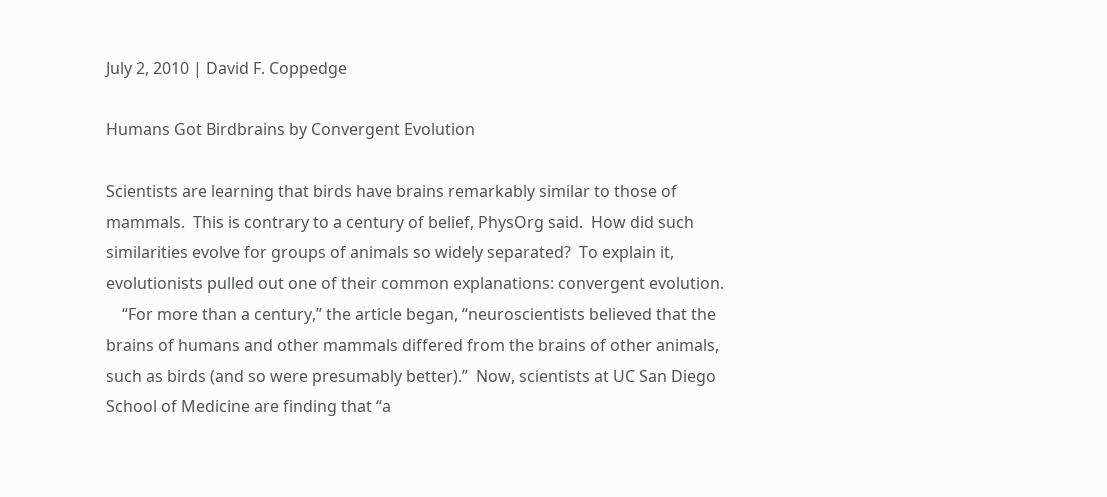July 2, 2010 | David F. Coppedge

Humans Got Birdbrains by Convergent Evolution

Scientists are learning that birds have brains remarkably similar to those of mammals.  This is contrary to a century of belief, PhysOrg said.  How did such similarities evolve for groups of animals so widely separated?  To explain it, evolutionists pulled out one of their common explanations: convergent evolution.
    “For more than a century,” the article began, “neuroscientists believed that the brains of humans and other mammals differed from the brains of other animals, such as birds (and so were presumably better).”  Now, scientists at UC San Diego School of Medicine are finding that “a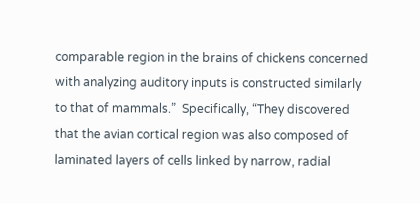comparable region in the brains of chickens concerned with analyzing auditory inputs is constructed similarly to that of mammals.”  Specifically, “They discovered that the avian cortical region was also composed of laminated layers of cells linked by narrow, radial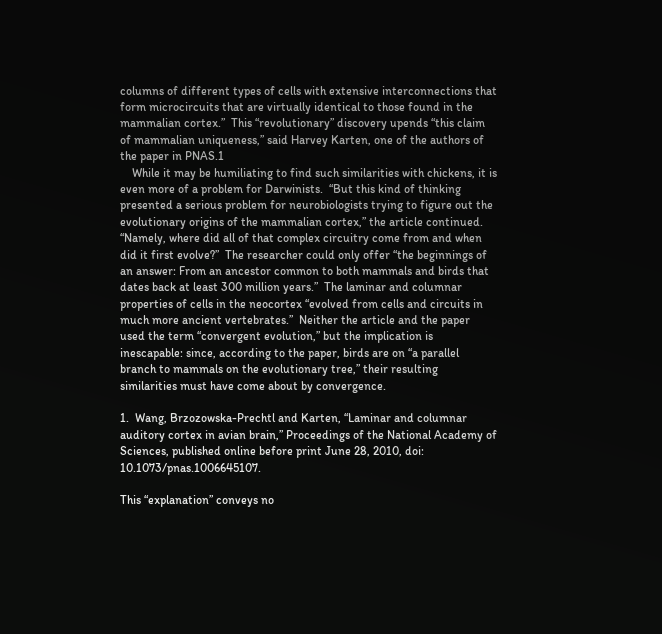columns of different types of cells with extensive interconnections that form microcircuits that are virtually identical to those found in the mammalian cortex.”  This “revolutionary” discovery upends “this claim of mammalian uniqueness,” said Harvey Karten, one of the authors of the paper in PNAS.1
    While it may be humiliating to find such similarities with chickens, it is even more of a problem for Darwinists.  “But this kind of thinking presented a serious problem for neurobiologists trying to figure out the evolutionary origins of the mammalian cortex,” the article continued.  “Namely, where did all of that complex circuitry come from and when did it first evolve?”  The researcher could only offer “the beginnings of an answer: From an ancestor common to both mammals and birds that dates back at least 300 million years.”  The laminar and columnar properties of cells in the neocortex “evolved from cells and circuits in much more ancient vertebrates.”  Neither the article and the paper used the term “convergent evolution,” but the implication is inescapable: since, according to the paper, birds are on “a parallel branch to mammals on the evolutionary tree,” their resulting similarities must have come about by convergence.

1.  Wang, Brzozowska-Prechtl and Karten, “Laminar and columnar auditory cortex in avian brain,” Proceedings of the National Academy of Sciences, published online before print June 28, 2010, doi: 10.1073/pnas.1006645107.

This “explanation” conveys no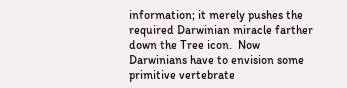information; it merely pushes the required Darwinian miracle farther down the Tree icon.  Now Darwinians have to envision some primitive vertebrate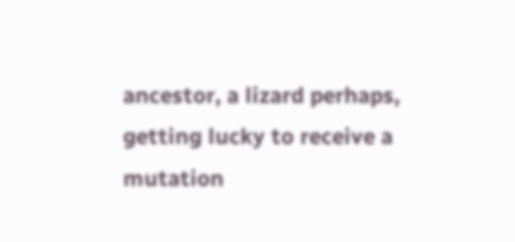ancestor, a lizard perhaps, getting lucky to receive a mutation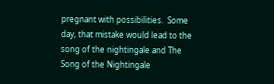pregnant with possibilities.  Some day, that mistake would lead to the song of the nightingale and The Song of the Nightingale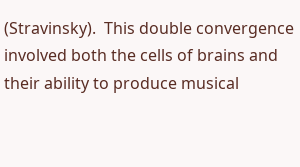(Stravinsky).  This double convergence involved both the cells of brains and their ability to produce musical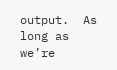output.  As long as we’re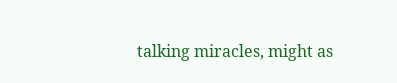talking miracles, might as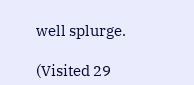well splurge.

(Visited 29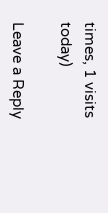times, 1 visits today)

Leave a Reply